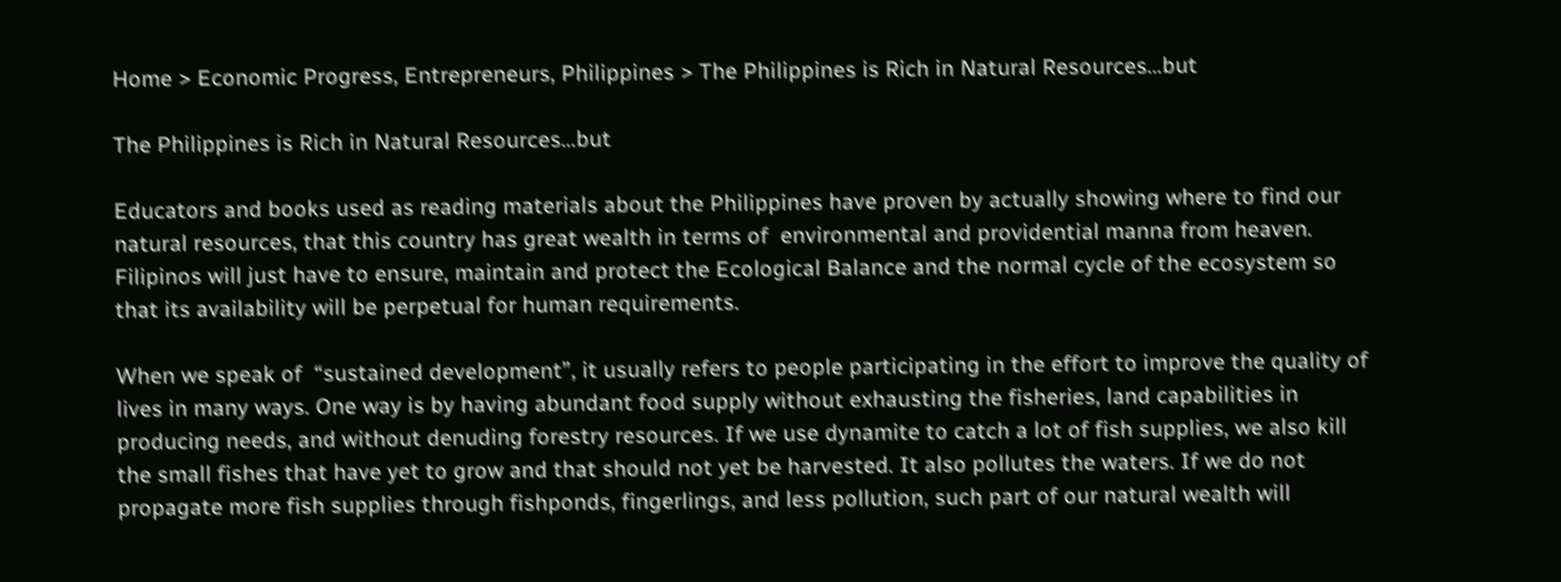Home > Economic Progress, Entrepreneurs, Philippines > The Philippines is Rich in Natural Resources…but

The Philippines is Rich in Natural Resources…but

Educators and books used as reading materials about the Philippines have proven by actually showing where to find our natural resources, that this country has great wealth in terms of  environmental and providential manna from heaven. Filipinos will just have to ensure, maintain and protect the Ecological Balance and the normal cycle of the ecosystem so that its availability will be perpetual for human requirements.

When we speak of  “sustained development”, it usually refers to people participating in the effort to improve the quality of lives in many ways. One way is by having abundant food supply without exhausting the fisheries, land capabilities in producing needs, and without denuding forestry resources. If we use dynamite to catch a lot of fish supplies, we also kill the small fishes that have yet to grow and that should not yet be harvested. It also pollutes the waters. If we do not propagate more fish supplies through fishponds, fingerlings, and less pollution, such part of our natural wealth will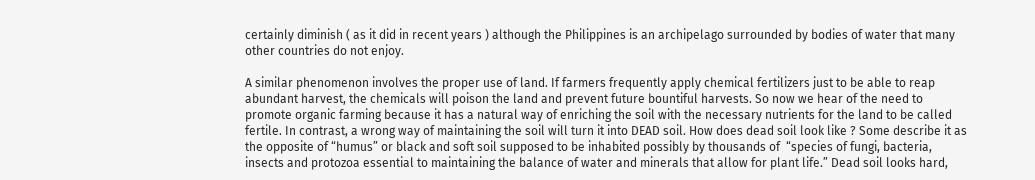certainly diminish ( as it did in recent years ) although the Philippines is an archipelago surrounded by bodies of water that many other countries do not enjoy.

A similar phenomenon involves the proper use of land. If farmers frequently apply chemical fertilizers just to be able to reap abundant harvest, the chemicals will poison the land and prevent future bountiful harvests. So now we hear of the need to promote organic farming because it has a natural way of enriching the soil with the necessary nutrients for the land to be called fertile. In contrast, a wrong way of maintaining the soil will turn it into DEAD soil. How does dead soil look like ? Some describe it as the opposite of “humus” or black and soft soil supposed to be inhabited possibly by thousands of  “species of fungi, bacteria, insects and protozoa essential to maintaining the balance of water and minerals that allow for plant life.” Dead soil looks hard,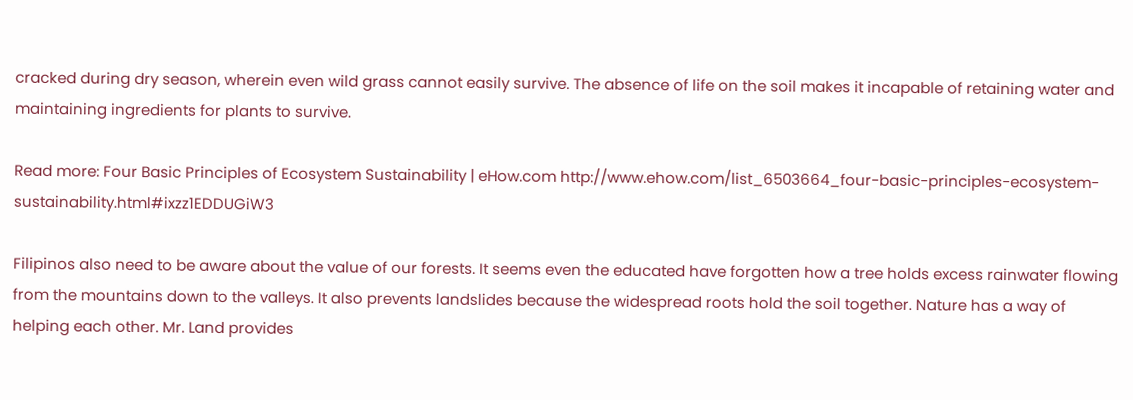cracked during dry season, wherein even wild grass cannot easily survive. The absence of life on the soil makes it incapable of retaining water and maintaining ingredients for plants to survive.

Read more: Four Basic Principles of Ecosystem Sustainability | eHow.com http://www.ehow.com/list_6503664_four-basic-principles-ecosystem-sustainability.html#ixzz1EDDUGiW3

Filipinos also need to be aware about the value of our forests. It seems even the educated have forgotten how a tree holds excess rainwater flowing from the mountains down to the valleys. It also prevents landslides because the widespread roots hold the soil together. Nature has a way of helping each other. Mr. Land provides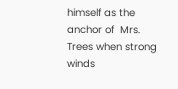himself as the anchor of  Mrs. Trees when strong winds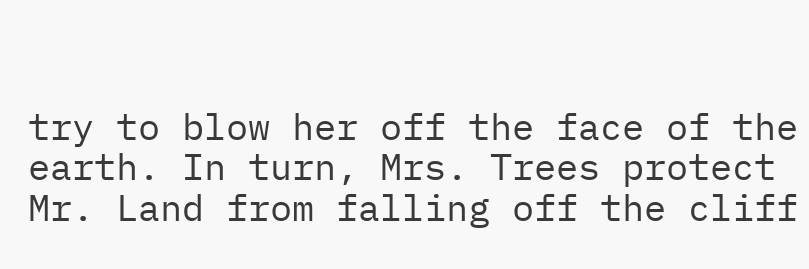try to blow her off the face of the earth. In turn, Mrs. Trees protect Mr. Land from falling off the cliff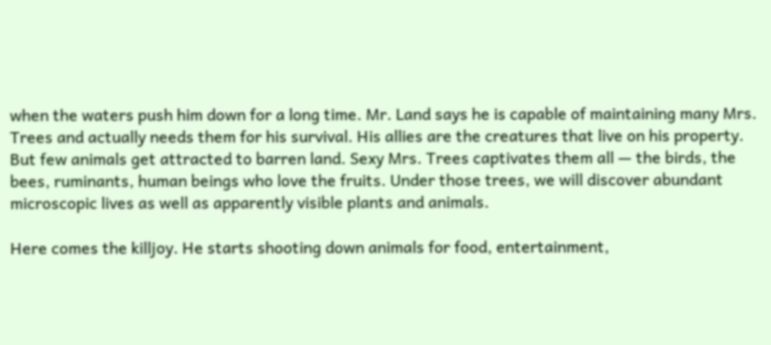when the waters push him down for a long time. Mr. Land says he is capable of maintaining many Mrs. Trees and actually needs them for his survival. His allies are the creatures that live on his property. But few animals get attracted to barren land. Sexy Mrs. Trees captivates them all — the birds, the bees, ruminants, human beings who love the fruits. Under those trees, we will discover abundant microscopic lives as well as apparently visible plants and animals.

Here comes the killjoy. He starts shooting down animals for food, entertainment,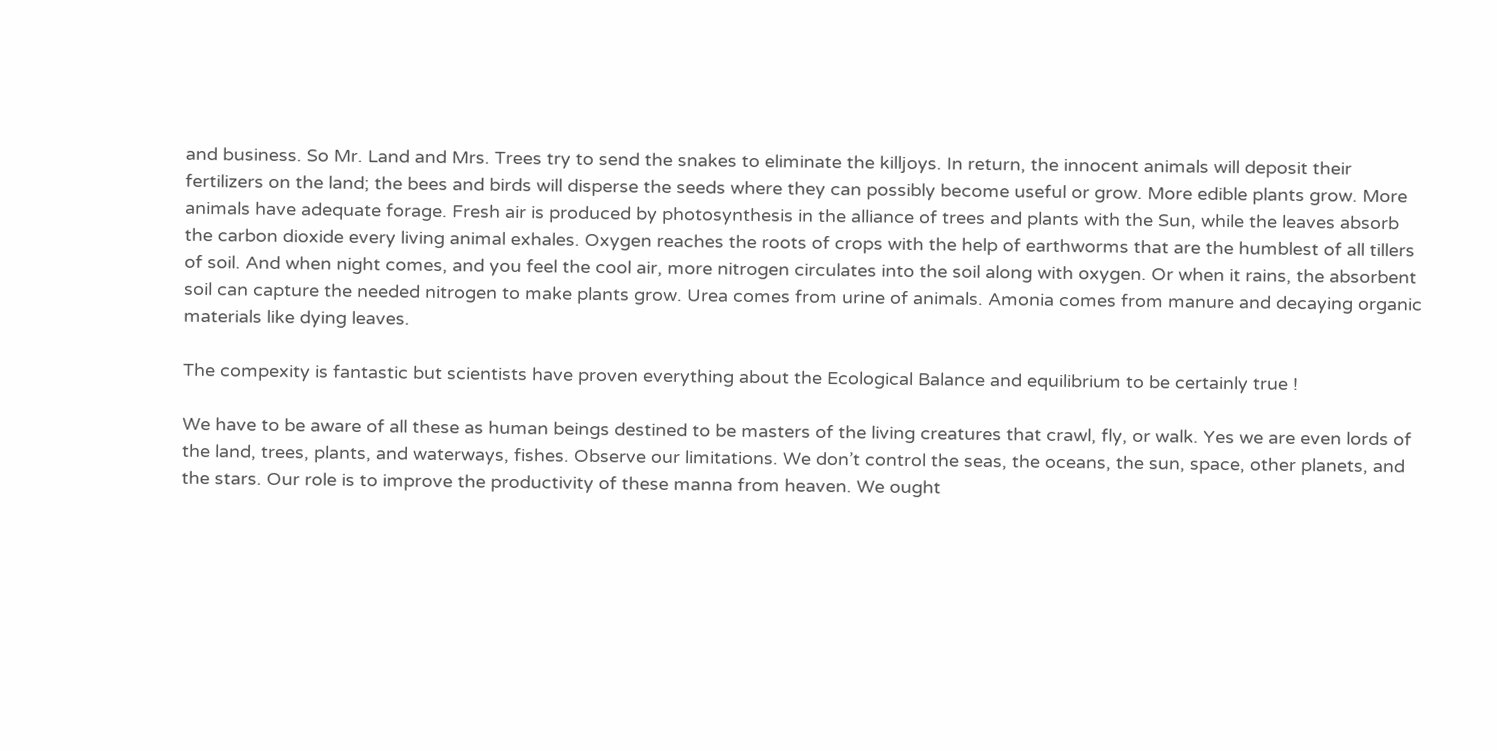and business. So Mr. Land and Mrs. Trees try to send the snakes to eliminate the killjoys. In return, the innocent animals will deposit their fertilizers on the land; the bees and birds will disperse the seeds where they can possibly become useful or grow. More edible plants grow. More animals have adequate forage. Fresh air is produced by photosynthesis in the alliance of trees and plants with the Sun, while the leaves absorb the carbon dioxide every living animal exhales. Oxygen reaches the roots of crops with the help of earthworms that are the humblest of all tillers of soil. And when night comes, and you feel the cool air, more nitrogen circulates into the soil along with oxygen. Or when it rains, the absorbent soil can capture the needed nitrogen to make plants grow. Urea comes from urine of animals. Amonia comes from manure and decaying organic materials like dying leaves.

The compexity is fantastic but scientists have proven everything about the Ecological Balance and equilibrium to be certainly true !

We have to be aware of all these as human beings destined to be masters of the living creatures that crawl, fly, or walk. Yes we are even lords of the land, trees, plants, and waterways, fishes. Observe our limitations. We don’t control the seas, the oceans, the sun, space, other planets, and the stars. Our role is to improve the productivity of these manna from heaven. We ought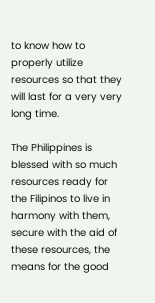to know how to properly utilize resources so that they will last for a very very long time.

The Philippines is blessed with so much resources ready for the Filipinos to live in harmony with them, secure with the aid of these resources, the means for the good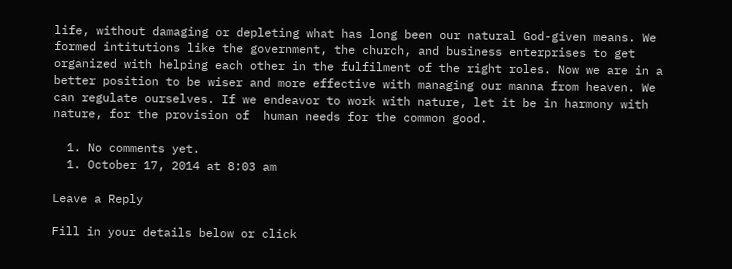life, without damaging or depleting what has long been our natural God-given means. We formed intitutions like the government, the church, and business enterprises to get organized with helping each other in the fulfilment of the right roles. Now we are in a better position to be wiser and more effective with managing our manna from heaven. We can regulate ourselves. If we endeavor to work with nature, let it be in harmony with nature, for the provision of  human needs for the common good.

  1. No comments yet.
  1. October 17, 2014 at 8:03 am

Leave a Reply

Fill in your details below or click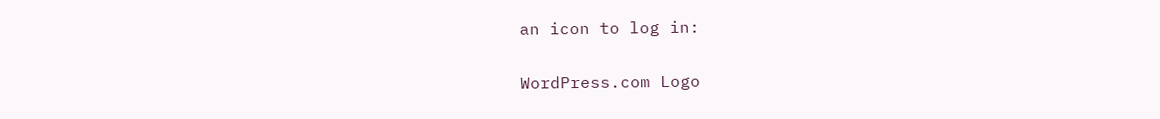an icon to log in:

WordPress.com Logo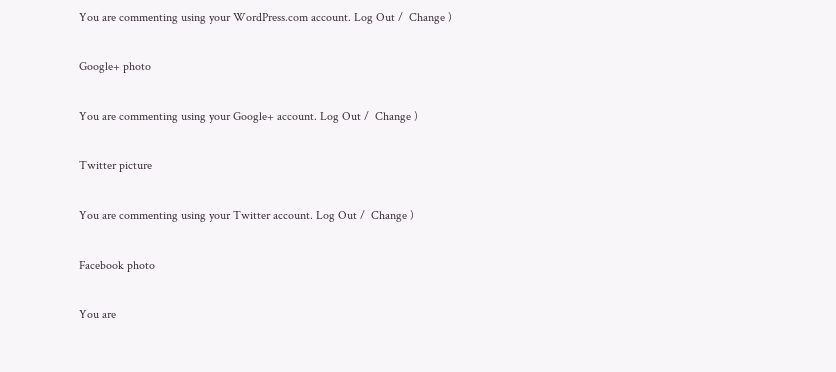You are commenting using your WordPress.com account. Log Out /  Change )

Google+ photo

You are commenting using your Google+ account. Log Out /  Change )

Twitter picture

You are commenting using your Twitter account. Log Out /  Change )

Facebook photo

You are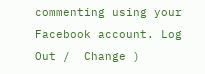commenting using your Facebook account. Log Out /  Change )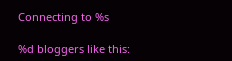Connecting to %s

%d bloggers like this: